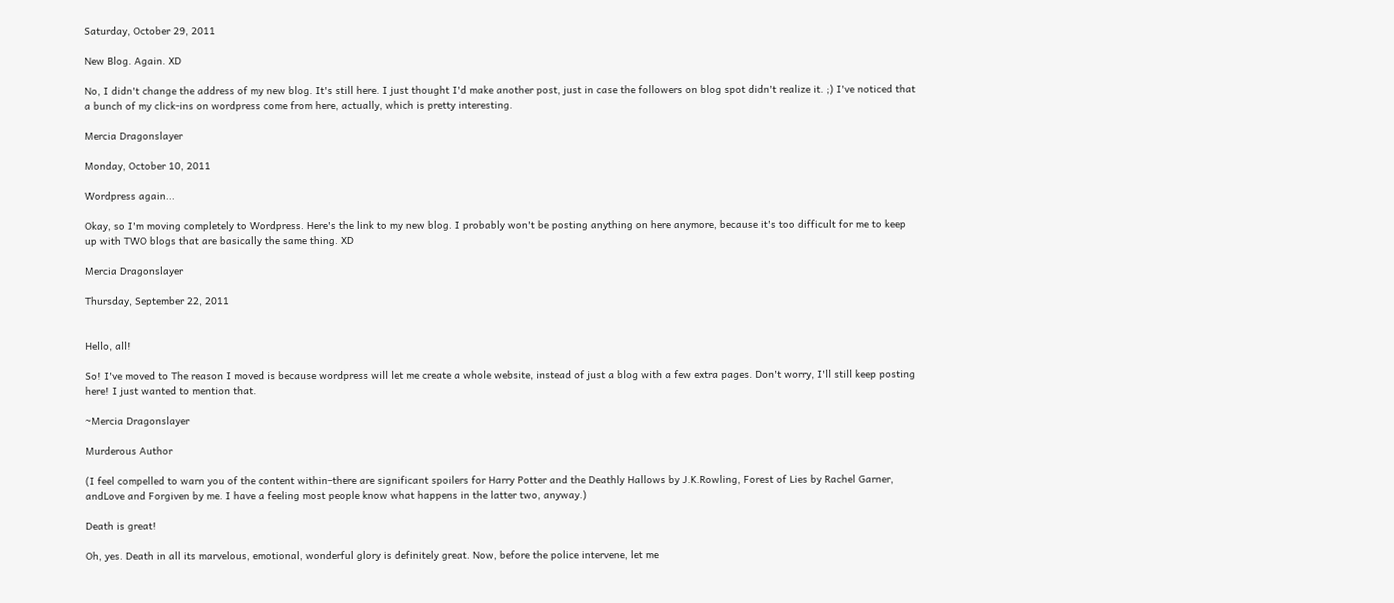Saturday, October 29, 2011

New Blog. Again. XD

No, I didn't change the address of my new blog. It's still here. I just thought I'd make another post, just in case the followers on blog spot didn't realize it. ;) I've noticed that a bunch of my click-ins on wordpress come from here, actually, which is pretty interesting.

Mercia Dragonslayer

Monday, October 10, 2011

Wordpress again...

Okay, so I'm moving completely to Wordpress. Here's the link to my new blog. I probably won't be posting anything on here anymore, because it's too difficult for me to keep up with TWO blogs that are basically the same thing. XD

Mercia Dragonslayer

Thursday, September 22, 2011


Hello, all!

So! I've moved to The reason I moved is because wordpress will let me create a whole website, instead of just a blog with a few extra pages. Don't worry, I'll still keep posting here! I just wanted to mention that.

~Mercia Dragonslayer

Murderous Author

(I feel compelled to warn you of the content within–there are significant spoilers for Harry Potter and the Deathly Hallows by J.K.Rowling, Forest of Lies by Rachel Garner, andLove and Forgiven by me. I have a feeling most people know what happens in the latter two, anyway.)

Death is great!

Oh, yes. Death in all its marvelous, emotional, wonderful glory is definitely great. Now, before the police intervene, let me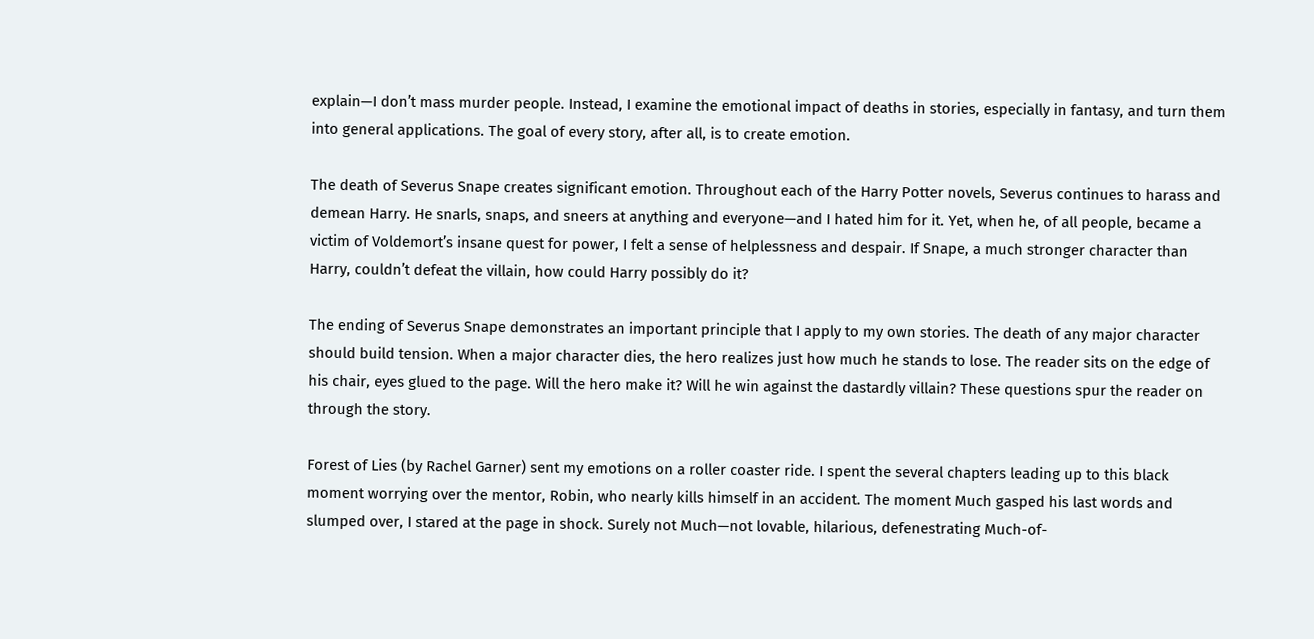explain—I don’t mass murder people. Instead, I examine the emotional impact of deaths in stories, especially in fantasy, and turn them into general applications. The goal of every story, after all, is to create emotion.

The death of Severus Snape creates significant emotion. Throughout each of the Harry Potter novels, Severus continues to harass and demean Harry. He snarls, snaps, and sneers at anything and everyone—and I hated him for it. Yet, when he, of all people, became a victim of Voldemort’s insane quest for power, I felt a sense of helplessness and despair. If Snape, a much stronger character than Harry, couldn’t defeat the villain, how could Harry possibly do it?

The ending of Severus Snape demonstrates an important principle that I apply to my own stories. The death of any major character should build tension. When a major character dies, the hero realizes just how much he stands to lose. The reader sits on the edge of his chair, eyes glued to the page. Will the hero make it? Will he win against the dastardly villain? These questions spur the reader on through the story.

Forest of Lies (by Rachel Garner) sent my emotions on a roller coaster ride. I spent the several chapters leading up to this black moment worrying over the mentor, Robin, who nearly kills himself in an accident. The moment Much gasped his last words and slumped over, I stared at the page in shock. Surely not Much—not lovable, hilarious, defenestrating Much-of-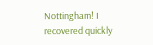Nottingham! I recovered quickly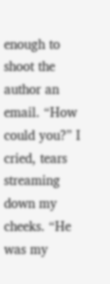enough to shoot the author an email. “How could you?” I cried, tears streaming down my cheeks. “He was my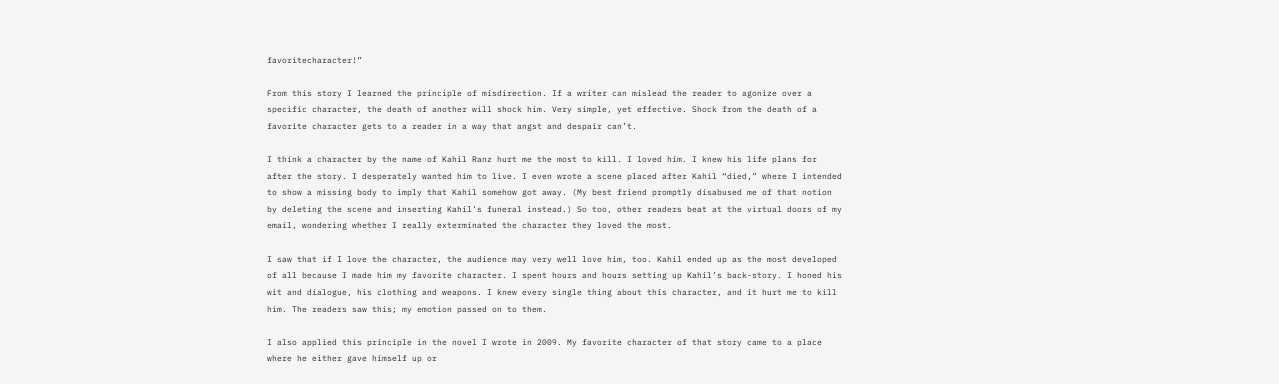favoritecharacter!”

From this story I learned the principle of misdirection. If a writer can mislead the reader to agonize over a specific character, the death of another will shock him. Very simple, yet effective. Shock from the death of a favorite character gets to a reader in a way that angst and despair can’t.

I think a character by the name of Kahil Ranz hurt me the most to kill. I loved him. I knew his life plans for after the story. I desperately wanted him to live. I even wrote a scene placed after Kahil “died,” where I intended to show a missing body to imply that Kahil somehow got away. (My best friend promptly disabused me of that notion by deleting the scene and inserting Kahil’s funeral instead.) So too, other readers beat at the virtual doors of my email, wondering whether I really exterminated the character they loved the most.

I saw that if I love the character, the audience may very well love him, too. Kahil ended up as the most developed of all because I made him my favorite character. I spent hours and hours setting up Kahil’s back-story. I honed his wit and dialogue, his clothing and weapons. I knew every single thing about this character, and it hurt me to kill him. The readers saw this; my emotion passed on to them.

I also applied this principle in the novel I wrote in 2009. My favorite character of that story came to a place where he either gave himself up or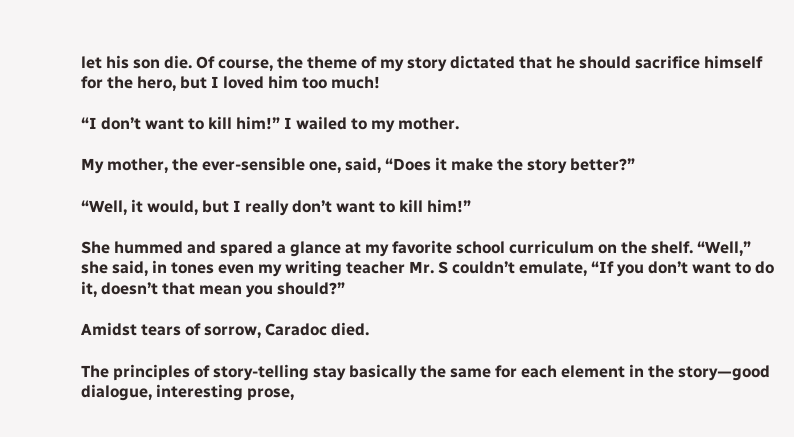let his son die. Of course, the theme of my story dictated that he should sacrifice himself for the hero, but I loved him too much!

“I don’t want to kill him!” I wailed to my mother.

My mother, the ever-sensible one, said, “Does it make the story better?”

“Well, it would, but I really don’t want to kill him!”

She hummed and spared a glance at my favorite school curriculum on the shelf. “Well,” she said, in tones even my writing teacher Mr. S couldn’t emulate, “If you don’t want to do it, doesn’t that mean you should?”

Amidst tears of sorrow, Caradoc died.

The principles of story-telling stay basically the same for each element in the story—good dialogue, interesting prose,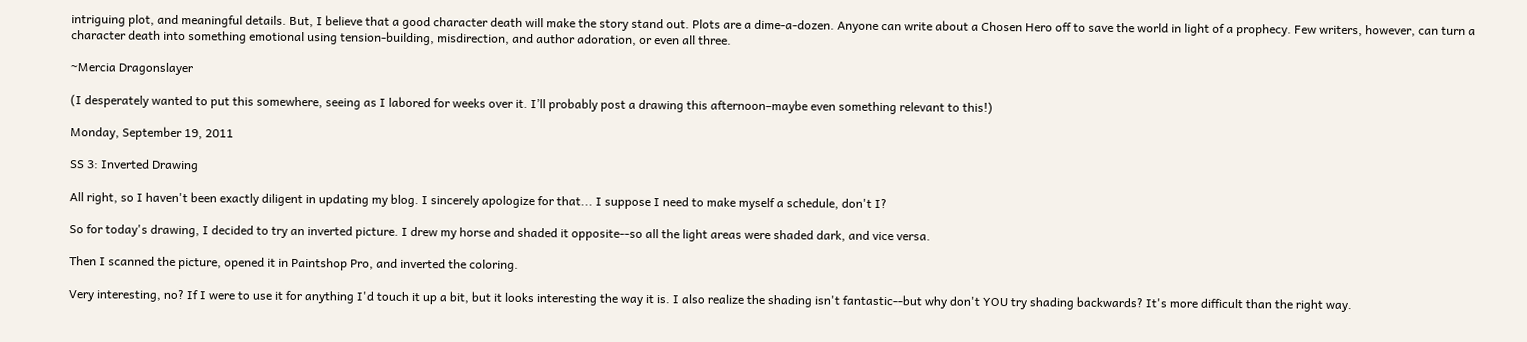intriguing plot, and meaningful details. But, I believe that a good character death will make the story stand out. Plots are a dime-a-dozen. Anyone can write about a Chosen Hero off to save the world in light of a prophecy. Few writers, however, can turn a character death into something emotional using tension-building, misdirection, and author adoration, or even all three.

~Mercia Dragonslayer

(I desperately wanted to put this somewhere, seeing as I labored for weeks over it. I’ll probably post a drawing this afternoon–maybe even something relevant to this!)

Monday, September 19, 2011

SS 3: Inverted Drawing

All right, so I haven't been exactly diligent in updating my blog. I sincerely apologize for that... I suppose I need to make myself a schedule, don't I?

So for today's drawing, I decided to try an inverted picture. I drew my horse and shaded it opposite--so all the light areas were shaded dark, and vice versa.

Then I scanned the picture, opened it in Paintshop Pro, and inverted the coloring.

Very interesting, no? If I were to use it for anything I'd touch it up a bit, but it looks interesting the way it is. I also realize the shading isn't fantastic--but why don't YOU try shading backwards? It's more difficult than the right way.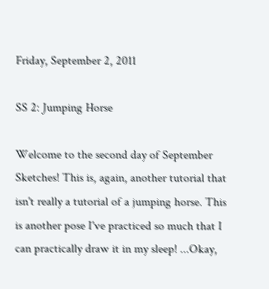Friday, September 2, 2011

SS 2: Jumping Horse

Welcome to the second day of September Sketches! This is, again, another tutorial that isn't really a tutorial of a jumping horse. This is another pose I've practiced so much that I can practically draw it in my sleep! ...Okay,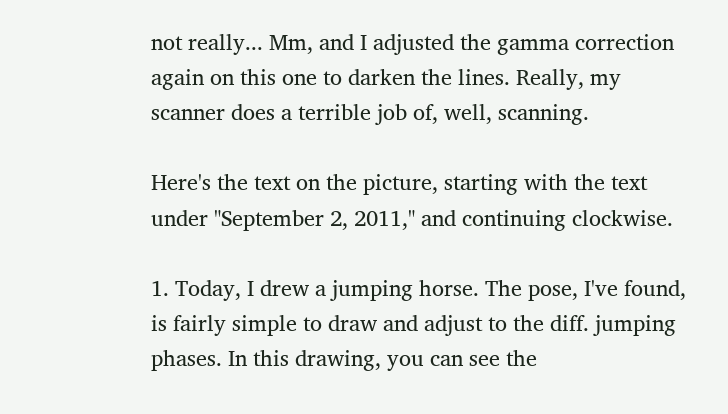not really... Mm, and I adjusted the gamma correction again on this one to darken the lines. Really, my scanner does a terrible job of, well, scanning.

Here's the text on the picture, starting with the text under "September 2, 2011," and continuing clockwise.

1. Today, I drew a jumping horse. The pose, I've found, is fairly simple to draw and adjust to the diff. jumping phases. In this drawing, you can see the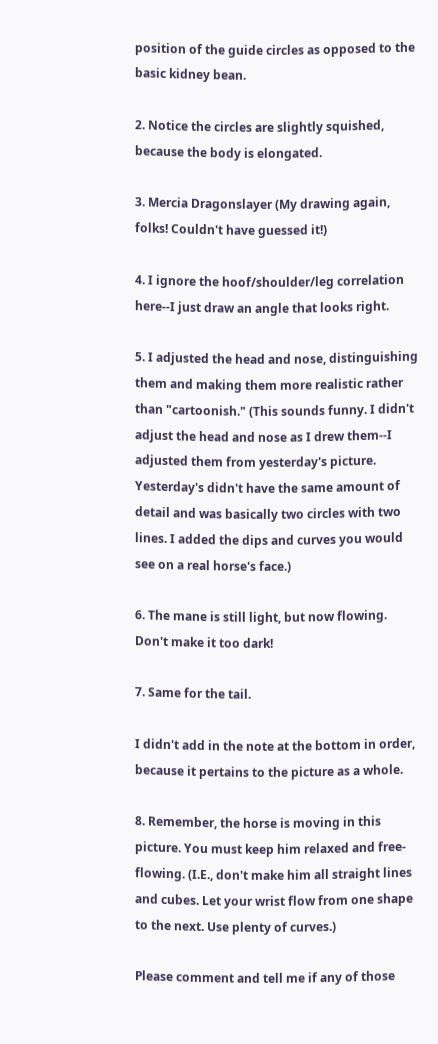position of the guide circles as opposed to the basic kidney bean.

2. Notice the circles are slightly squished, because the body is elongated.

3. Mercia Dragonslayer (My drawing again, folks! Couldn't have guessed it!)

4. I ignore the hoof/shoulder/leg correlation here--I just draw an angle that looks right.

5. I adjusted the head and nose, distinguishing them and making them more realistic rather than "cartoonish." (This sounds funny. I didn't adjust the head and nose as I drew them--I adjusted them from yesterday's picture. Yesterday's didn't have the same amount of detail and was basically two circles with two lines. I added the dips and curves you would see on a real horse's face.)

6. The mane is still light, but now flowing. Don't make it too dark!

7. Same for the tail.

I didn't add in the note at the bottom in order, because it pertains to the picture as a whole.

8. Remember, the horse is moving in this picture. You must keep him relaxed and free-flowing. (I.E., don't make him all straight lines and cubes. Let your wrist flow from one shape to the next. Use plenty of curves.)

Please comment and tell me if any of those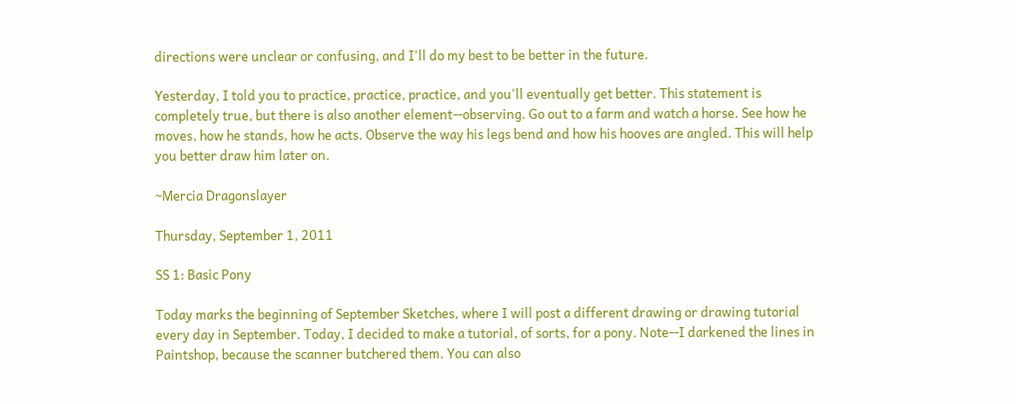directions were unclear or confusing, and I'll do my best to be better in the future.

Yesterday, I told you to practice, practice, practice, and you'll eventually get better. This statement is completely true, but there is also another element--observing. Go out to a farm and watch a horse. See how he moves, how he stands, how he acts. Observe the way his legs bend and how his hooves are angled. This will help you better draw him later on.

~Mercia Dragonslayer

Thursday, September 1, 2011

SS 1: Basic Pony

Today marks the beginning of September Sketches, where I will post a different drawing or drawing tutorial every day in September. Today, I decided to make a tutorial, of sorts, for a pony. Note--I darkened the lines in Paintshop, because the scanner butchered them. You can also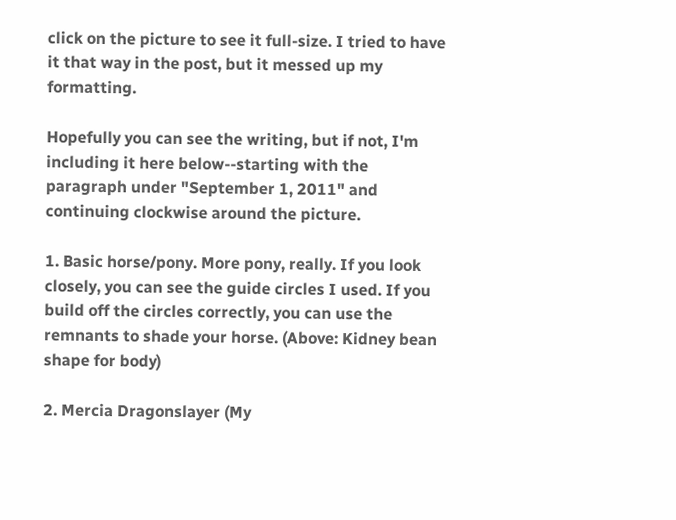click on the picture to see it full-size. I tried to have it that way in the post, but it messed up my formatting.

Hopefully you can see the writing, but if not, I'm including it here below--starting with the paragraph under "September 1, 2011" and continuing clockwise around the picture.

1. Basic horse/pony. More pony, really. If you look closely, you can see the guide circles I used. If you build off the circles correctly, you can use the remnants to shade your horse. (Above: Kidney bean shape for body)

2. Mercia Dragonslayer (My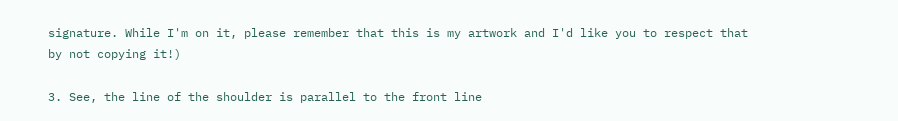signature. While I'm on it, please remember that this is my artwork and I'd like you to respect that by not copying it!)

3. See, the line of the shoulder is parallel to the front line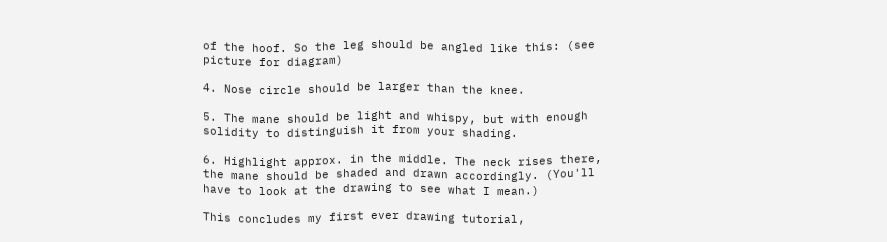of the hoof. So the leg should be angled like this: (see picture for diagram)

4. Nose circle should be larger than the knee.

5. The mane should be light and whispy, but with enough solidity to distinguish it from your shading.

6. Highlight approx. in the middle. The neck rises there, the mane should be shaded and drawn accordingly. (You'll have to look at the drawing to see what I mean.)

This concludes my first ever drawing tutorial,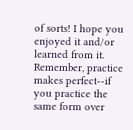of sorts! I hope you enjoyed it and/or learned from it. Remember, practice makes perfect--if you practice the same form over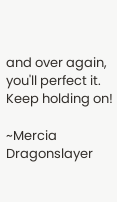and over again, you'll perfect it. Keep holding on!

~Mercia Dragonslayer